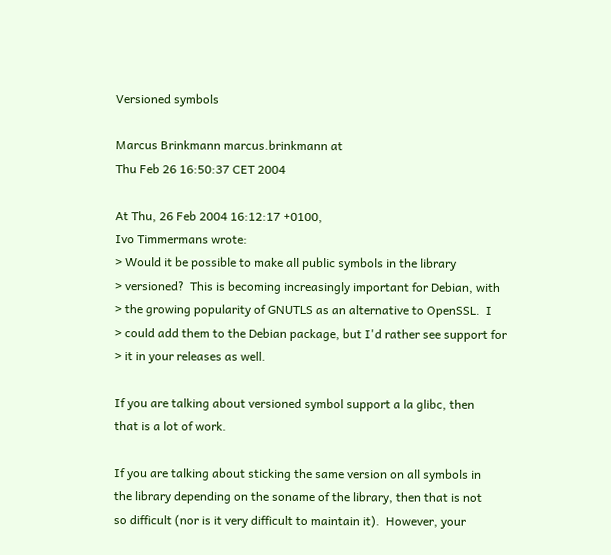Versioned symbols

Marcus Brinkmann marcus.brinkmann at
Thu Feb 26 16:50:37 CET 2004

At Thu, 26 Feb 2004 16:12:17 +0100,
Ivo Timmermans wrote:
> Would it be possible to make all public symbols in the library
> versioned?  This is becoming increasingly important for Debian, with
> the growing popularity of GNUTLS as an alternative to OpenSSL.  I
> could add them to the Debian package, but I'd rather see support for
> it in your releases as well.

If you are talking about versioned symbol support a la glibc, then
that is a lot of work.

If you are talking about sticking the same version on all symbols in
the library depending on the soname of the library, then that is not
so difficult (nor is it very difficult to maintain it).  However, your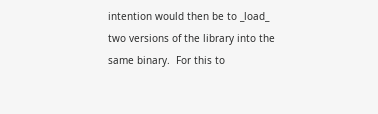intention would then be to _load_ two versions of the library into the
same binary.  For this to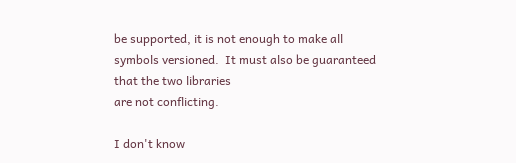be supported, it is not enough to make all
symbols versioned.  It must also be guaranteed that the two libraries
are not conflicting.

I don't know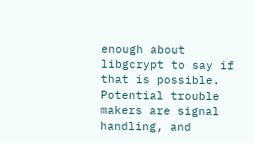enough about libgcrypt to say if that is possible.
Potential trouble makers are signal handling, and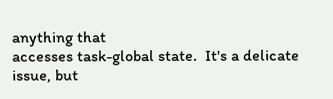anything that
accesses task-global state.  It's a delicate issue, but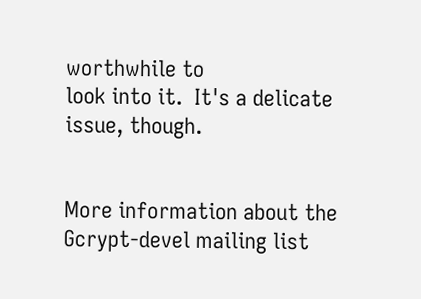worthwhile to
look into it.  It's a delicate issue, though.


More information about the Gcrypt-devel mailing list